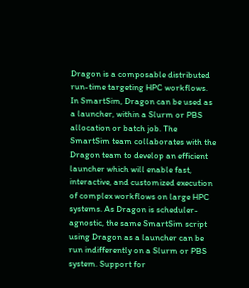Dragon is a composable distributed run-time targeting HPC workflows. In SmartSim, Dragon can be used as a launcher, within a Slurm or PBS allocation or batch job. The SmartSim team collaborates with the Dragon team to develop an efficient launcher which will enable fast, interactive, and customized execution of complex workflows on large HPC systems. As Dragon is scheduler-agnostic, the same SmartSim script using Dragon as a launcher can be run indifferently on a Slurm or PBS system. Support for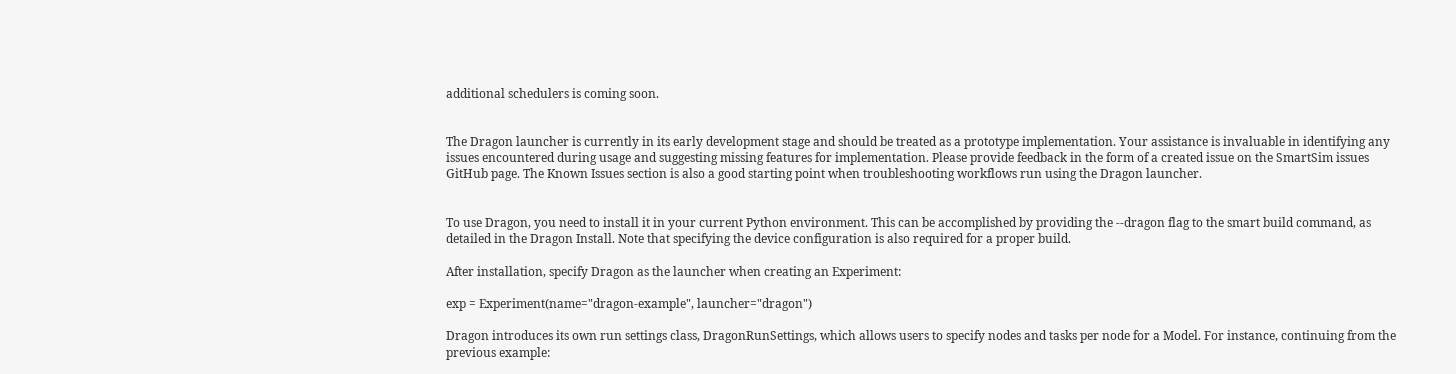additional schedulers is coming soon.


The Dragon launcher is currently in its early development stage and should be treated as a prototype implementation. Your assistance is invaluable in identifying any issues encountered during usage and suggesting missing features for implementation. Please provide feedback in the form of a created issue on the SmartSim issues GitHub page. The Known Issues section is also a good starting point when troubleshooting workflows run using the Dragon launcher.


To use Dragon, you need to install it in your current Python environment. This can be accomplished by providing the --dragon flag to the smart build command, as detailed in the Dragon Install. Note that specifying the device configuration is also required for a proper build.

After installation, specify Dragon as the launcher when creating an Experiment:

exp = Experiment(name="dragon-example", launcher="dragon")

Dragon introduces its own run settings class, DragonRunSettings, which allows users to specify nodes and tasks per node for a Model. For instance, continuing from the previous example: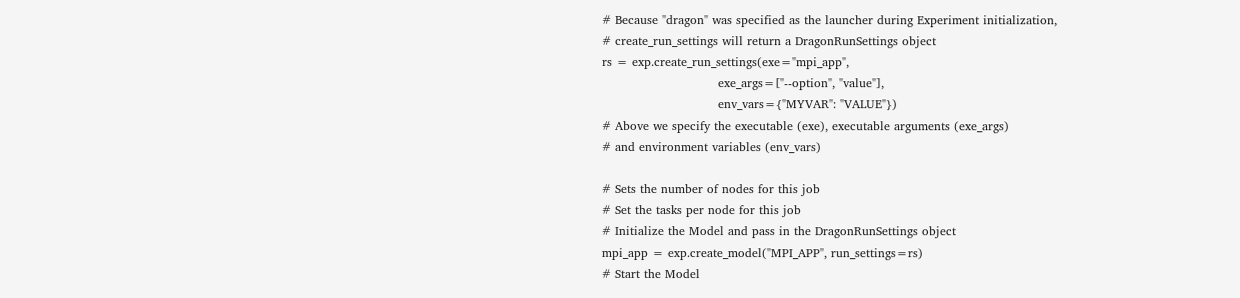# Because "dragon" was specified as the launcher during Experiment initialization,
# create_run_settings will return a DragonRunSettings object
rs = exp.create_run_settings(exe="mpi_app",
                             exe_args=["--option", "value"],
                             env_vars={"MYVAR": "VALUE"})
# Above we specify the executable (exe), executable arguments (exe_args)
# and environment variables (env_vars)

# Sets the number of nodes for this job
# Set the tasks per node for this job
# Initialize the Model and pass in the DragonRunSettings object
mpi_app = exp.create_model("MPI_APP", run_settings=rs)
# Start the Model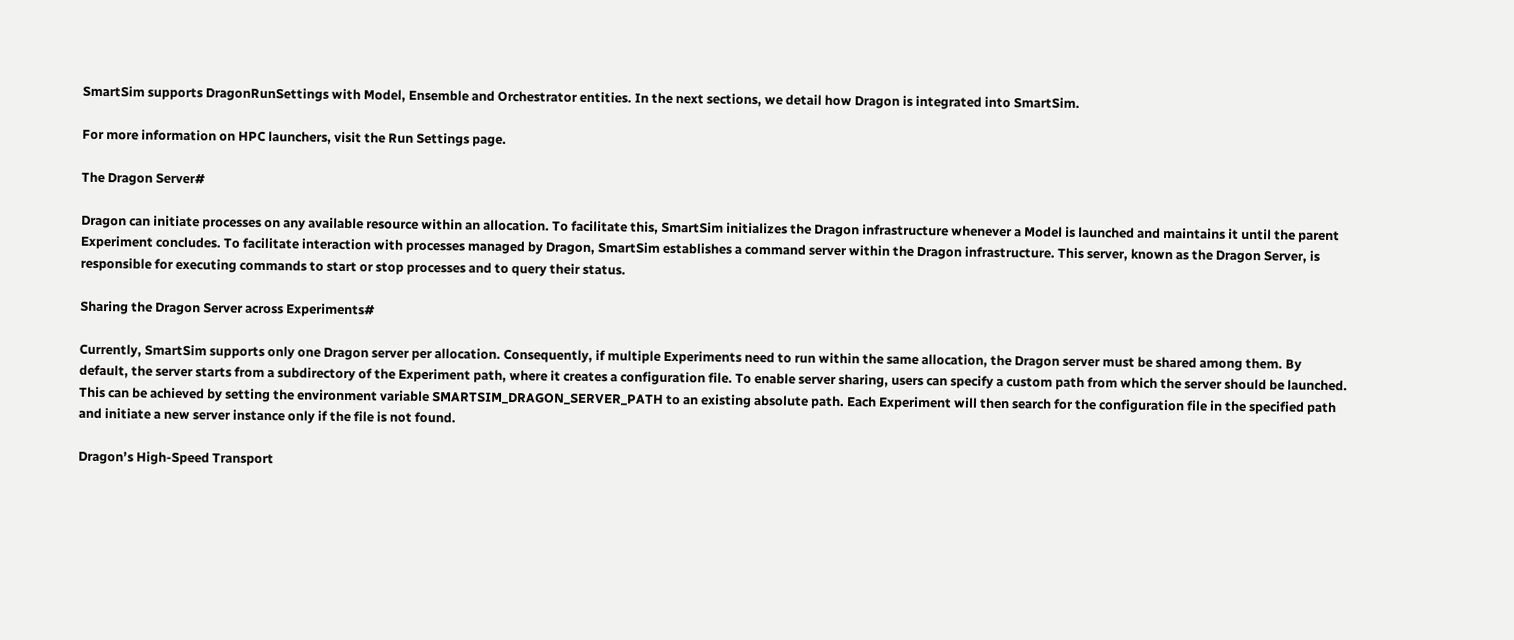SmartSim supports DragonRunSettings with Model, Ensemble and Orchestrator entities. In the next sections, we detail how Dragon is integrated into SmartSim.

For more information on HPC launchers, visit the Run Settings page.

The Dragon Server#

Dragon can initiate processes on any available resource within an allocation. To facilitate this, SmartSim initializes the Dragon infrastructure whenever a Model is launched and maintains it until the parent Experiment concludes. To facilitate interaction with processes managed by Dragon, SmartSim establishes a command server within the Dragon infrastructure. This server, known as the Dragon Server, is responsible for executing commands to start or stop processes and to query their status.

Sharing the Dragon Server across Experiments#

Currently, SmartSim supports only one Dragon server per allocation. Consequently, if multiple Experiments need to run within the same allocation, the Dragon server must be shared among them. By default, the server starts from a subdirectory of the Experiment path, where it creates a configuration file. To enable server sharing, users can specify a custom path from which the server should be launched. This can be achieved by setting the environment variable SMARTSIM_DRAGON_SERVER_PATH to an existing absolute path. Each Experiment will then search for the configuration file in the specified path and initiate a new server instance only if the file is not found.

Dragon’s High-Speed Transport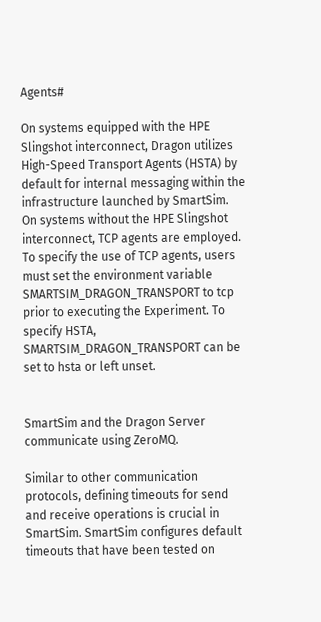Agents#

On systems equipped with the HPE Slingshot interconnect, Dragon utilizes High-Speed Transport Agents (HSTA) by default for internal messaging within the infrastructure launched by SmartSim. On systems without the HPE Slingshot interconnect, TCP agents are employed. To specify the use of TCP agents, users must set the environment variable SMARTSIM_DRAGON_TRANSPORT to tcp prior to executing the Experiment. To specify HSTA, SMARTSIM_DRAGON_TRANSPORT can be set to hsta or left unset.


SmartSim and the Dragon Server communicate using ZeroMQ.

Similar to other communication protocols, defining timeouts for send and receive operations is crucial in SmartSim. SmartSim configures default timeouts that have been tested on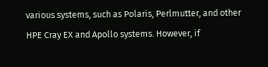various systems, such as Polaris, Perlmutter, and other HPE Cray EX and Apollo systems. However, if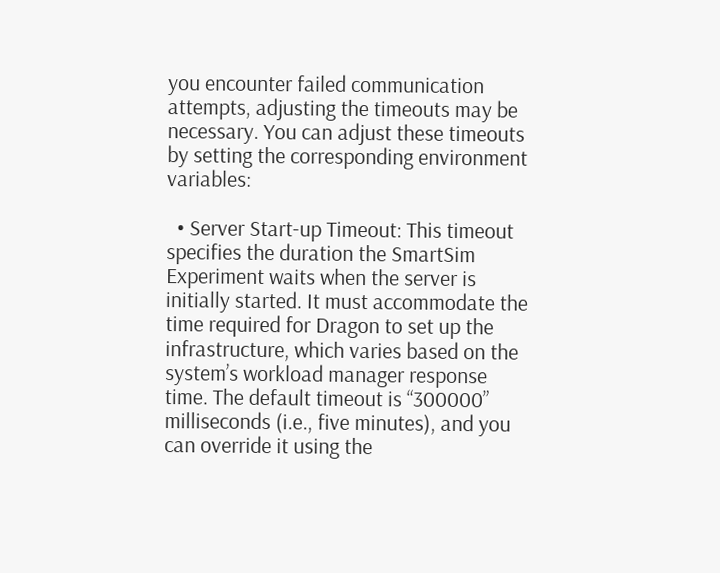you encounter failed communication attempts, adjusting the timeouts may be necessary. You can adjust these timeouts by setting the corresponding environment variables:

  • Server Start-up Timeout: This timeout specifies the duration the SmartSim Experiment waits when the server is initially started. It must accommodate the time required for Dragon to set up the infrastructure, which varies based on the system’s workload manager response time. The default timeout is “300000” milliseconds (i.e., five minutes), and you can override it using the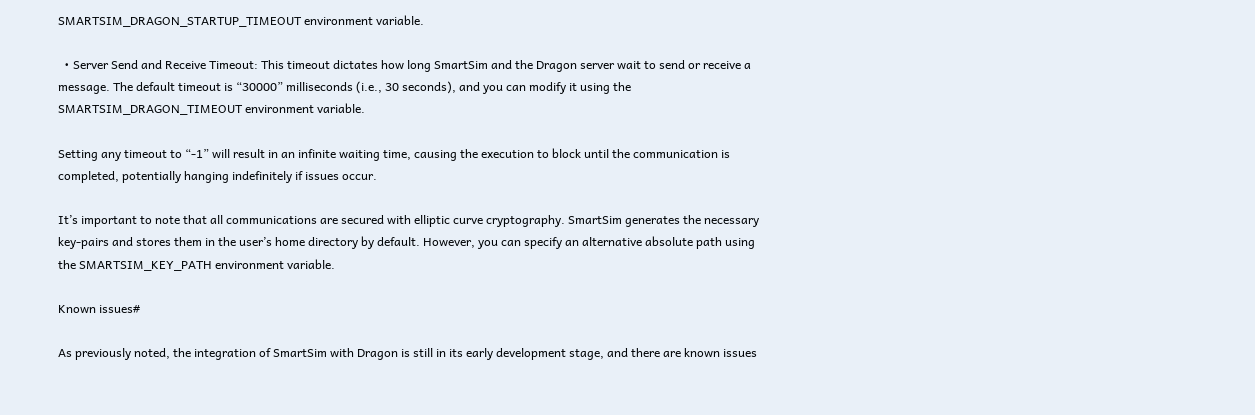SMARTSIM_DRAGON_STARTUP_TIMEOUT environment variable.

  • Server Send and Receive Timeout: This timeout dictates how long SmartSim and the Dragon server wait to send or receive a message. The default timeout is “30000” milliseconds (i.e., 30 seconds), and you can modify it using the SMARTSIM_DRAGON_TIMEOUT environment variable.

Setting any timeout to “-1” will result in an infinite waiting time, causing the execution to block until the communication is completed, potentially hanging indefinitely if issues occur.

It’s important to note that all communications are secured with elliptic curve cryptography. SmartSim generates the necessary key-pairs and stores them in the user’s home directory by default. However, you can specify an alternative absolute path using the SMARTSIM_KEY_PATH environment variable.

Known issues#

As previously noted, the integration of SmartSim with Dragon is still in its early development stage, and there are known issues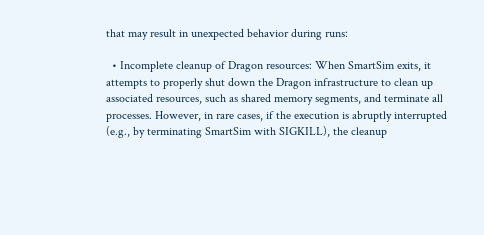that may result in unexpected behavior during runs:

  • Incomplete cleanup of Dragon resources: When SmartSim exits, it attempts to properly shut down the Dragon infrastructure to clean up associated resources, such as shared memory segments, and terminate all processes. However, in rare cases, if the execution is abruptly interrupted (e.g., by terminating SmartSim with SIGKILL), the cleanup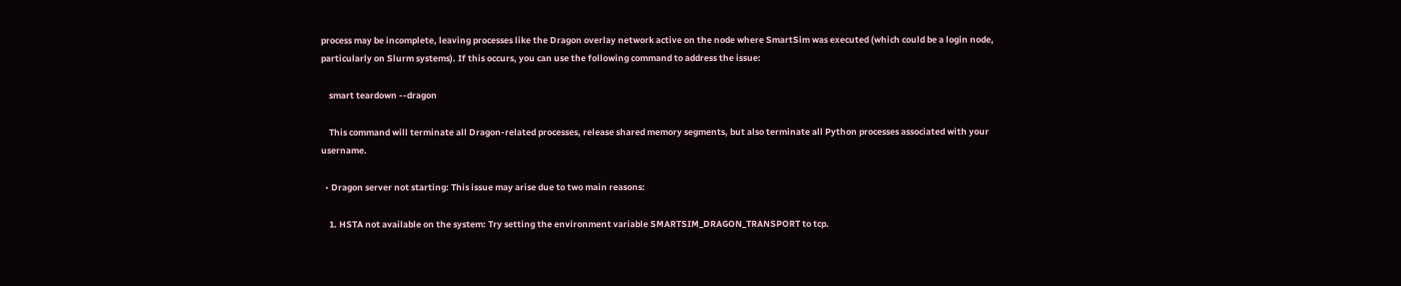process may be incomplete, leaving processes like the Dragon overlay network active on the node where SmartSim was executed (which could be a login node, particularly on Slurm systems). If this occurs, you can use the following command to address the issue:

    smart teardown --dragon

    This command will terminate all Dragon-related processes, release shared memory segments, but also terminate all Python processes associated with your username.

  • Dragon server not starting: This issue may arise due to two main reasons:

    1. HSTA not available on the system: Try setting the environment variable SMARTSIM_DRAGON_TRANSPORT to tcp.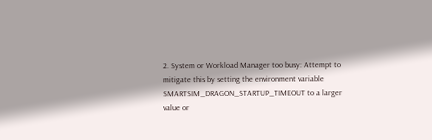2. System or Workload Manager too busy: Attempt to mitigate this by setting the environment variable SMARTSIM_DRAGON_STARTUP_TIMEOUT to a larger value or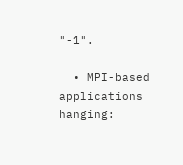"-1".

  • MPI-based applications hanging: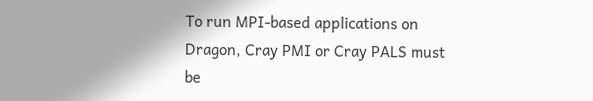To run MPI-based applications on Dragon, Cray PMI or Cray PALS must be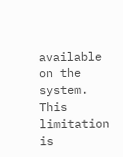available on the system. This limitation is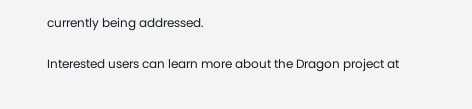currently being addressed.

Interested users can learn more about the Dragon project at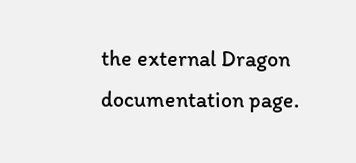the external Dragon documentation page.